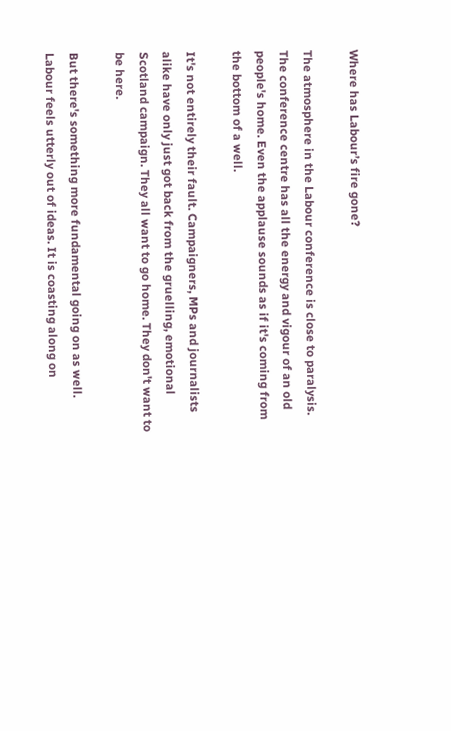Where has Labour’s fire gone?

The atmosphere in the Labour conference is close to paralysis. The conference centre has all the energy and vigour of an old people's home. Even the applause sounds as if it's coming from the bottom of a well.

It's not entirely their fault. Campaigners, MPs and journalists alike have only just got back from the gruelling, emotional Scotland campaign. They all want to go home. They don't want to be here.

But there's something more fundamental going on as well. Labour feels utterly out of ideas. It is coasting along on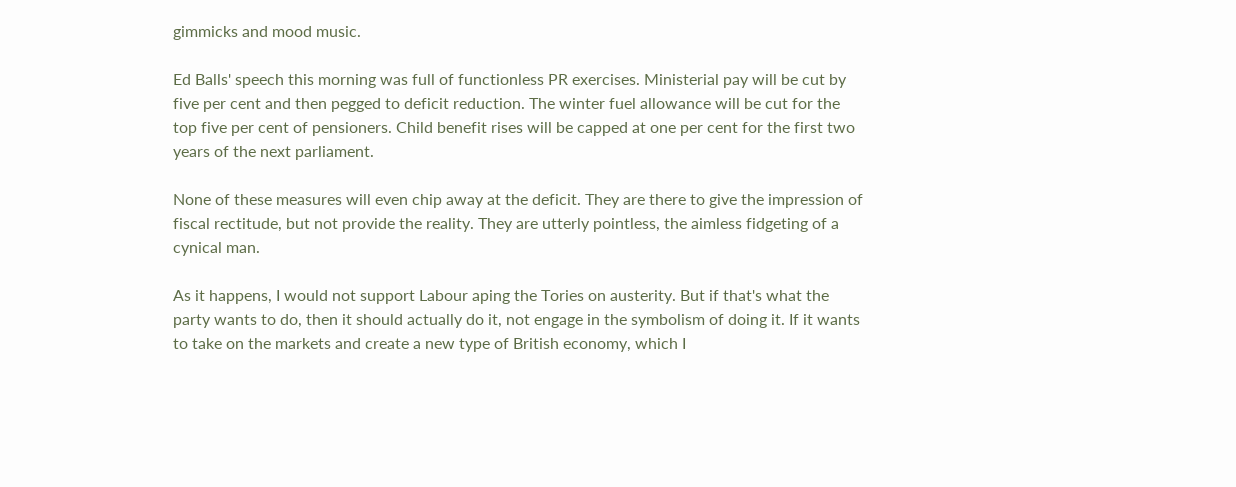gimmicks and mood music.

Ed Balls' speech this morning was full of functionless PR exercises. Ministerial pay will be cut by five per cent and then pegged to deficit reduction. The winter fuel allowance will be cut for the top five per cent of pensioners. Child benefit rises will be capped at one per cent for the first two years of the next parliament.

None of these measures will even chip away at the deficit. They are there to give the impression of fiscal rectitude, but not provide the reality. They are utterly pointless, the aimless fidgeting of a cynical man.

As it happens, I would not support Labour aping the Tories on austerity. But if that's what the party wants to do, then it should actually do it, not engage in the symbolism of doing it. If it wants to take on the markets and create a new type of British economy, which I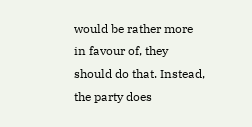would be rather more in favour of, they should do that. Instead, the party does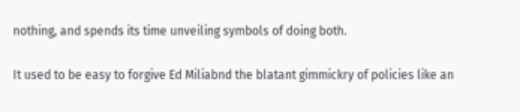nothing, and spends its time unveiling symbols of doing both.

It used to be easy to forgive Ed Miliabnd the blatant gimmickry of policies like an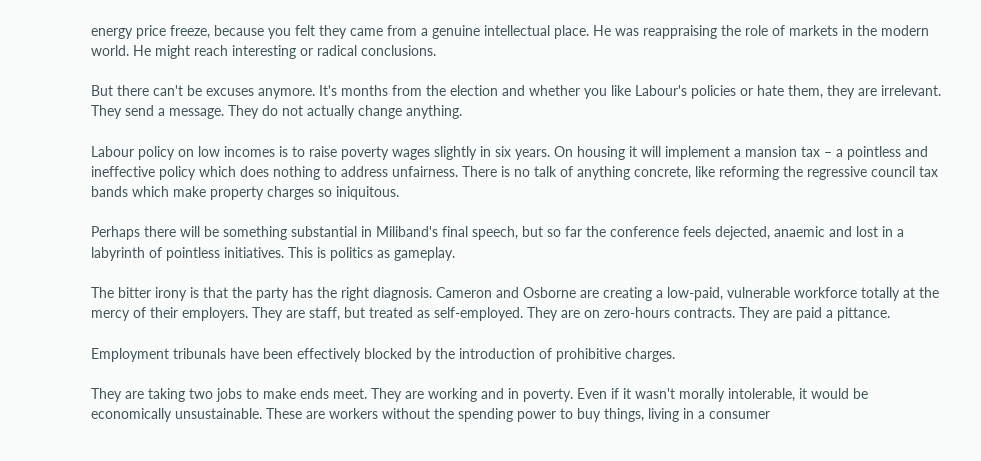energy price freeze, because you felt they came from a genuine intellectual place. He was reappraising the role of markets in the modern world. He might reach interesting or radical conclusions.

But there can't be excuses anymore. It's months from the election and whether you like Labour's policies or hate them, they are irrelevant. They send a message. They do not actually change anything.

Labour policy on low incomes is to raise poverty wages slightly in six years. On housing it will implement a mansion tax – a pointless and ineffective policy which does nothing to address unfairness. There is no talk of anything concrete, like reforming the regressive council tax bands which make property charges so iniquitous.

Perhaps there will be something substantial in Miliband's final speech, but so far the conference feels dejected, anaemic and lost in a labyrinth of pointless initiatives. This is politics as gameplay.

The bitter irony is that the party has the right diagnosis. Cameron and Osborne are creating a low-paid, vulnerable workforce totally at the mercy of their employers. They are staff, but treated as self-employed. They are on zero-hours contracts. They are paid a pittance.

Employment tribunals have been effectively blocked by the introduction of prohibitive charges.

They are taking two jobs to make ends meet. They are working and in poverty. Even if it wasn't morally intolerable, it would be economically unsustainable. These are workers without the spending power to buy things, living in a consumer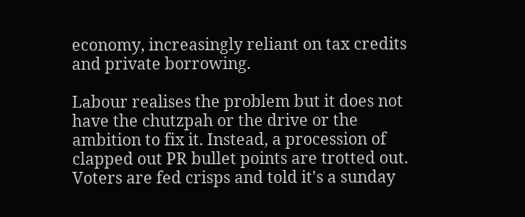economy, increasingly reliant on tax credits and private borrowing.

Labour realises the problem but it does not have the chutzpah or the drive or the ambition to fix it. Instead, a procession of clapped out PR bullet points are trotted out. Voters are fed crisps and told it's a sunday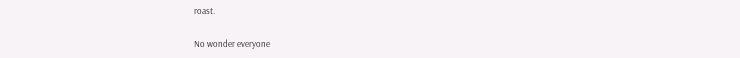roast.

No wonder everyone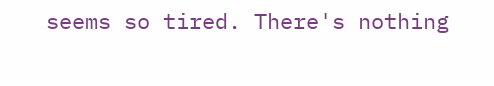seems so tired. There's nothing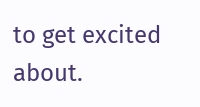to get excited about.